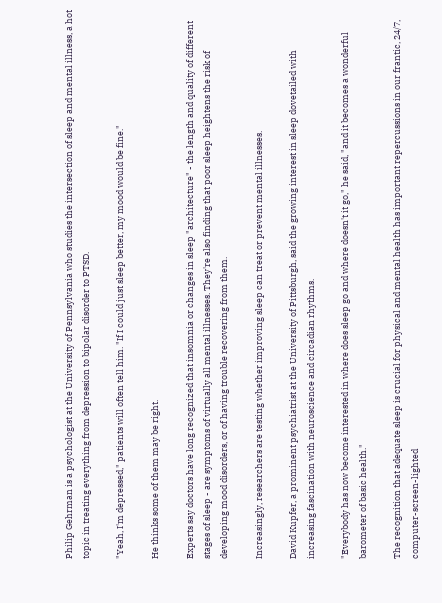Philip Gehrman is a psychologist at the University of Pennsylvania who studies the intersection of sleep and mental illness, a hot topic in treating everything from depression to bipolar disorder to PTSD.

"Yeah, I'm depressed," patients will often tell him. "If I could just sleep better, my mood would be fine."

He thinks some of them may be right.

Experts say doctors have long recognized that insomnia or changes in sleep "architecture" - the length and quality of different stages of sleep - are symptoms of virtually all mental illnesses. They're also finding that poor sleep heightens the risk of developing mood disorders, or of having trouble recovering from them.

Increasingly, researchers are testing whether improving sleep can treat or prevent mental illnesses.

David Kupfer, a prominent psychiatrist at the University of Pittsburgh, said the growing interest in sleep dovetailed with increasing fascination with neuroscience and circadian rhythms.

"Everybody has now become interested in where does sleep go and where doesn't it go," he said, "and it becomes a wonderful barometer of basic health."

The recognition that adequate sleep is crucial for physical and mental health has important repercussions in our frantic, 24/7, computer-screen-lighted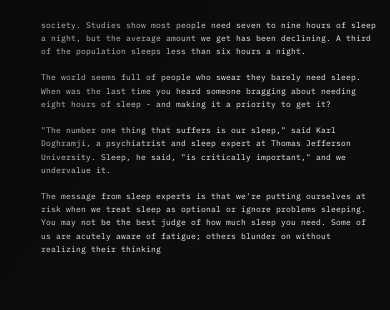society. Studies show most people need seven to nine hours of sleep a night, but the average amount we get has been declining. A third of the population sleeps less than six hours a night.

The world seems full of people who swear they barely need sleep. When was the last time you heard someone bragging about needing eight hours of sleep - and making it a priority to get it?

"The number one thing that suffers is our sleep," said Karl Doghramji, a psychiatrist and sleep expert at Thomas Jefferson University. Sleep, he said, "is critically important," and we undervalue it.

The message from sleep experts is that we're putting ourselves at risk when we treat sleep as optional or ignore problems sleeping. You may not be the best judge of how much sleep you need. Some of us are acutely aware of fatigue; others blunder on without realizing their thinking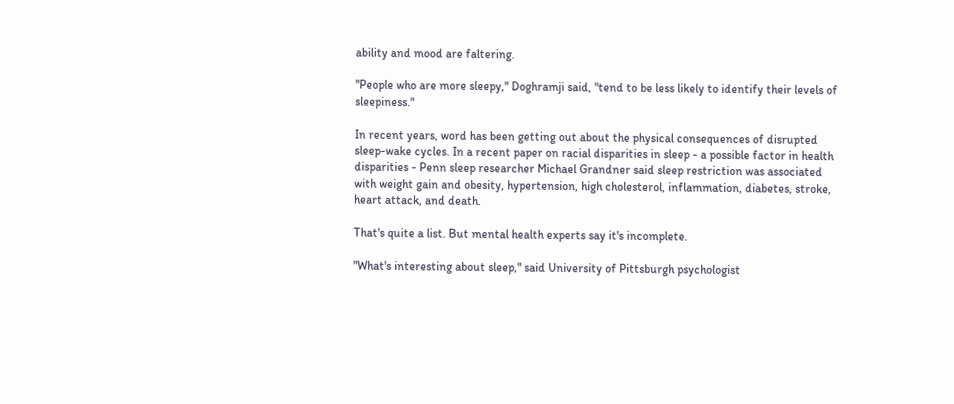ability and mood are faltering.

"People who are more sleepy," Doghramji said, "tend to be less likely to identify their levels of sleepiness."

In recent years, word has been getting out about the physical consequences of disrupted sleep-wake cycles. In a recent paper on racial disparities in sleep - a possible factor in health disparities - Penn sleep researcher Michael Grandner said sleep restriction was associated with weight gain and obesity, hypertension, high cholesterol, inflammation, diabetes, stroke, heart attack, and death.

That's quite a list. But mental health experts say it's incomplete.

"What's interesting about sleep," said University of Pittsburgh psychologist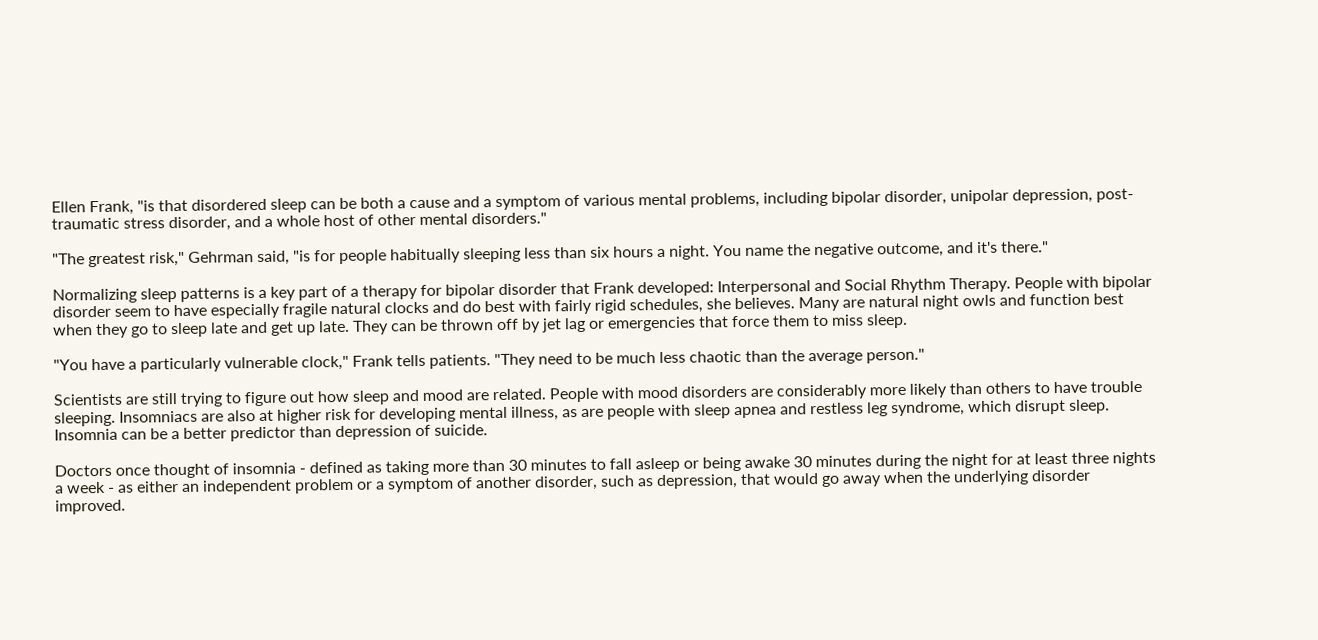Ellen Frank, "is that disordered sleep can be both a cause and a symptom of various mental problems, including bipolar disorder, unipolar depression, post-traumatic stress disorder, and a whole host of other mental disorders."

"The greatest risk," Gehrman said, "is for people habitually sleeping less than six hours a night. You name the negative outcome, and it's there."

Normalizing sleep patterns is a key part of a therapy for bipolar disorder that Frank developed: Interpersonal and Social Rhythm Therapy. People with bipolar disorder seem to have especially fragile natural clocks and do best with fairly rigid schedules, she believes. Many are natural night owls and function best when they go to sleep late and get up late. They can be thrown off by jet lag or emergencies that force them to miss sleep.

"You have a particularly vulnerable clock," Frank tells patients. "They need to be much less chaotic than the average person."

Scientists are still trying to figure out how sleep and mood are related. People with mood disorders are considerably more likely than others to have trouble sleeping. Insomniacs are also at higher risk for developing mental illness, as are people with sleep apnea and restless leg syndrome, which disrupt sleep. Insomnia can be a better predictor than depression of suicide.

Doctors once thought of insomnia - defined as taking more than 30 minutes to fall asleep or being awake 30 minutes during the night for at least three nights a week - as either an independent problem or a symptom of another disorder, such as depression, that would go away when the underlying disorder improved.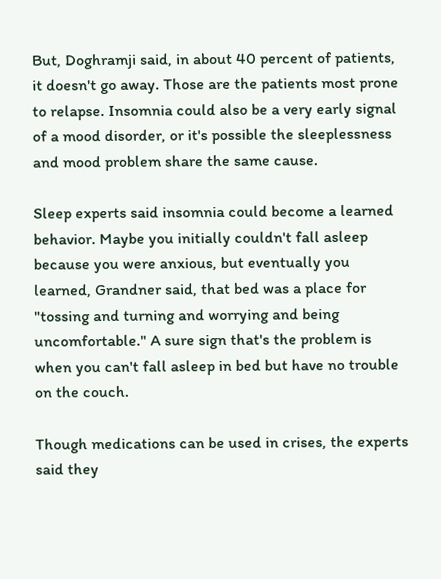But, Doghramji said, in about 40 percent of patients, it doesn't go away. Those are the patients most prone to relapse. Insomnia could also be a very early signal of a mood disorder, or it's possible the sleeplessness and mood problem share the same cause.

Sleep experts said insomnia could become a learned behavior. Maybe you initially couldn't fall asleep because you were anxious, but eventually you learned, Grandner said, that bed was a place for "tossing and turning and worrying and being uncomfortable." A sure sign that's the problem is when you can't fall asleep in bed but have no trouble on the couch.

Though medications can be used in crises, the experts said they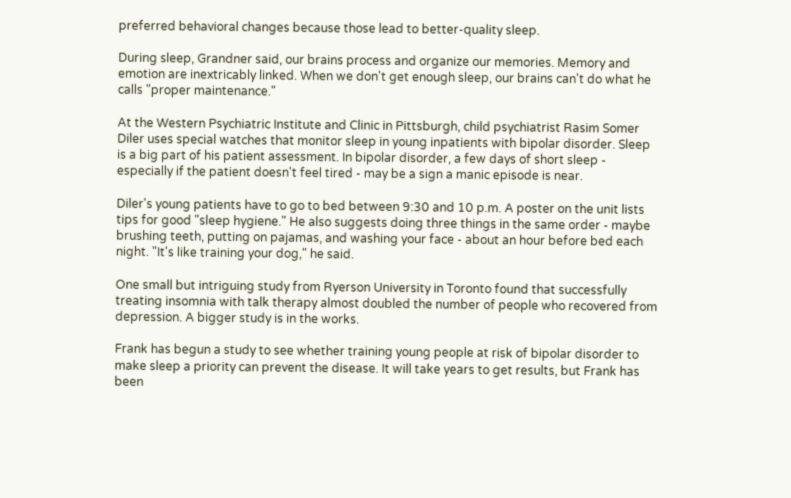preferred behavioral changes because those lead to better-quality sleep.

During sleep, Grandner said, our brains process and organize our memories. Memory and emotion are inextricably linked. When we don't get enough sleep, our brains can't do what he calls "proper maintenance."

At the Western Psychiatric Institute and Clinic in Pittsburgh, child psychiatrist Rasim Somer Diler uses special watches that monitor sleep in young inpatients with bipolar disorder. Sleep is a big part of his patient assessment. In bipolar disorder, a few days of short sleep - especially if the patient doesn't feel tired - may be a sign a manic episode is near.

Diler's young patients have to go to bed between 9:30 and 10 p.m. A poster on the unit lists tips for good "sleep hygiene." He also suggests doing three things in the same order - maybe brushing teeth, putting on pajamas, and washing your face - about an hour before bed each night. "It's like training your dog," he said.

One small but intriguing study from Ryerson University in Toronto found that successfully treating insomnia with talk therapy almost doubled the number of people who recovered from depression. A bigger study is in the works.

Frank has begun a study to see whether training young people at risk of bipolar disorder to make sleep a priority can prevent the disease. It will take years to get results, but Frank has been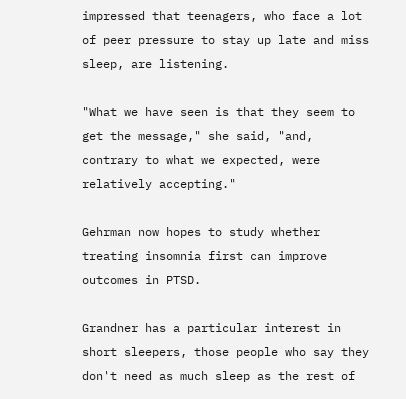impressed that teenagers, who face a lot of peer pressure to stay up late and miss sleep, are listening.

"What we have seen is that they seem to get the message," she said, "and, contrary to what we expected, were relatively accepting."

Gehrman now hopes to study whether treating insomnia first can improve outcomes in PTSD.

Grandner has a particular interest in short sleepers, those people who say they don't need as much sleep as the rest of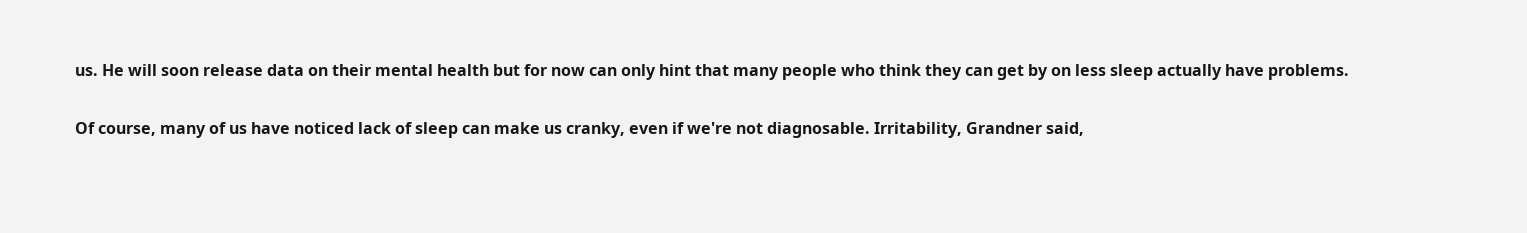us. He will soon release data on their mental health but for now can only hint that many people who think they can get by on less sleep actually have problems.

Of course, many of us have noticed lack of sleep can make us cranky, even if we're not diagnosable. Irritability, Grandner said,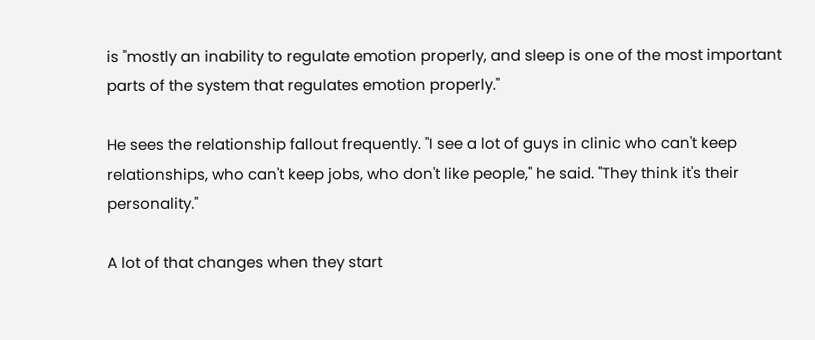is "mostly an inability to regulate emotion properly, and sleep is one of the most important parts of the system that regulates emotion properly."

He sees the relationship fallout frequently. "I see a lot of guys in clinic who can't keep relationships, who can't keep jobs, who don't like people," he said. "They think it's their personality."

A lot of that changes when they start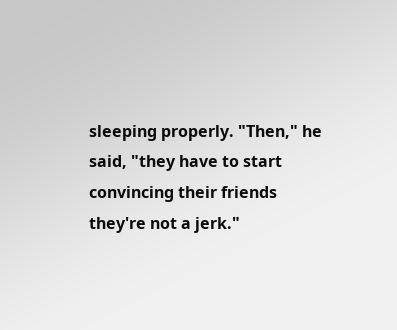sleeping properly. "Then," he said, "they have to start convincing their friends they're not a jerk."